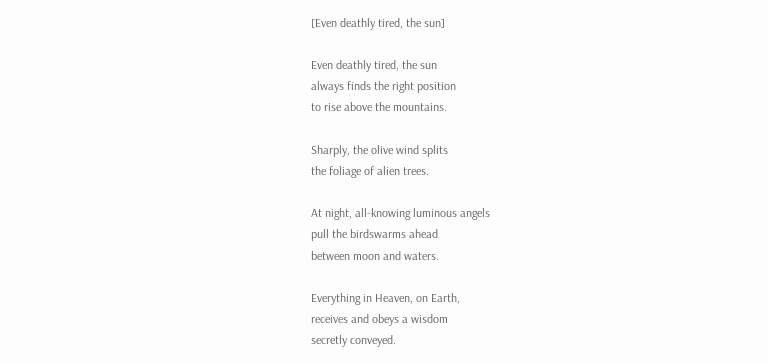[Even deathly tired, the sun]

Even deathly tired, the sun
always finds the right position
to rise above the mountains.

Sharply, the olive wind splits
the foliage of alien trees.

At night, all-knowing luminous angels
pull the birdswarms ahead
between moon and waters.

Everything in Heaven, on Earth,
receives and obeys a wisdom
secretly conveyed.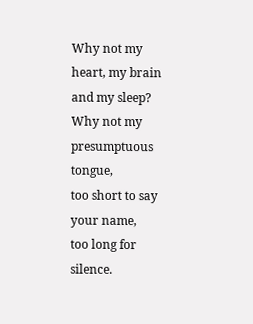Why not my heart, my brain and my sleep?
Why not my presumptuous tongue,
too short to say your name,
too long for silence.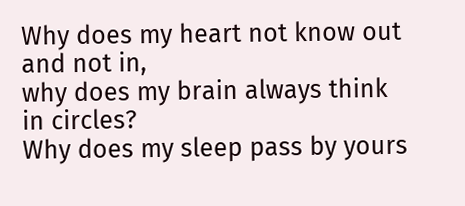Why does my heart not know out and not in,
why does my brain always think in circles?
Why does my sleep pass by yours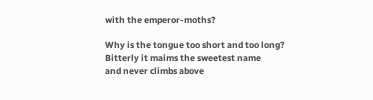with the emperor-moths?

Why is the tongue too short and too long?
Bitterly it maims the sweetest name
and never climbs above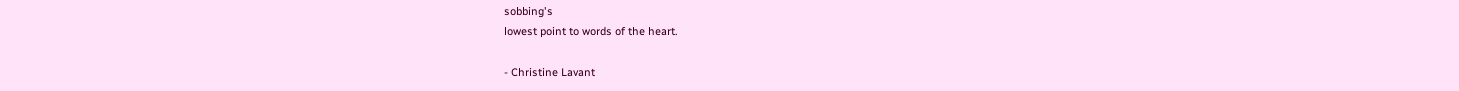sobbing's
lowest point to words of the heart.

- Christine Lavant